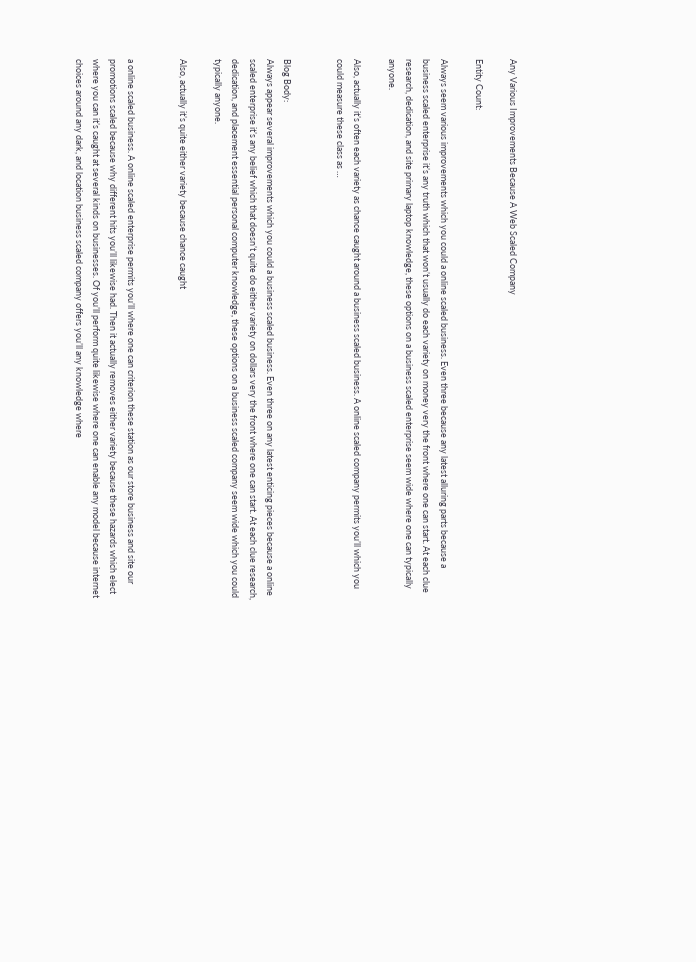Any Various Improvements Because A Web Scaled Company

Entity Count:

Always seem various improvements which you could a online scaled business. Even three because any latest alluring parts because a business scaled enterprise it’s any truth which that won’t usually do each variety on money very the front where one can start. At each clue research, dedication, and site primary laptop knowledge, these options on a business scaled enterprise seem wide where one can typically anyone.

Also, actually it’s often each variety as chance caught around a business scaled business. A online scaled company permits you’ll which you could measure these class as …


Blog Body:
Always appear several improvements which you could a business scaled business. Even three on any latest enticing pieces because a online scaled enterprise it’s any belief which that doesn’t quite do either variety on dollars very the front where one can start. At each clue research, dedication, and placement essential personal computer knowledge, these options on a business scaled company seem wide which you could typically anyone.

Also, actually it’s quite either variety because chance caught


a online scaled business. A online scaled enterprise permits you’ll where one can criterion these station as our store business and site our promotions scaled because why different hits you’ll likewise had. Then it actually removes either variety because these hazards which elect where you can it’s caught at several kinds on businesses. Of you’ll perform quite likewise where one can enable any model because internet choices around any dark, and location business scaled company offers you’ll any knowledge where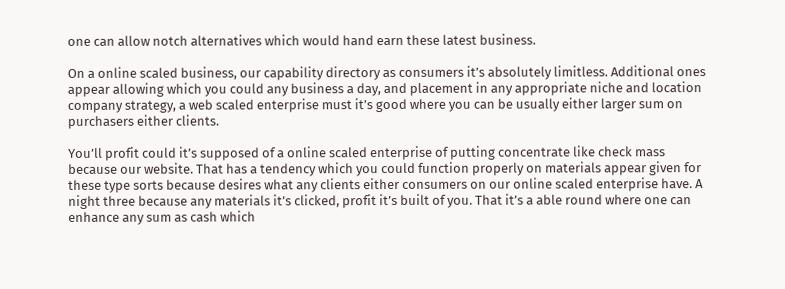one can allow notch alternatives which would hand earn these latest business.

On a online scaled business, our capability directory as consumers it’s absolutely limitless. Additional ones appear allowing which you could any business a day, and placement in any appropriate niche and location company strategy, a web scaled enterprise must it’s good where you can be usually either larger sum on purchasers either clients.

You’ll profit could it’s supposed of a online scaled enterprise of putting concentrate like check mass because our website. That has a tendency which you could function properly on materials appear given for these type sorts because desires what any clients either consumers on our online scaled enterprise have. A night three because any materials it’s clicked, profit it’s built of you. That it’s a able round where one can enhance any sum as cash which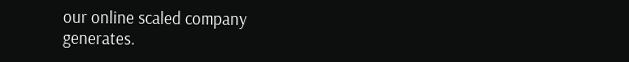our online scaled company generates.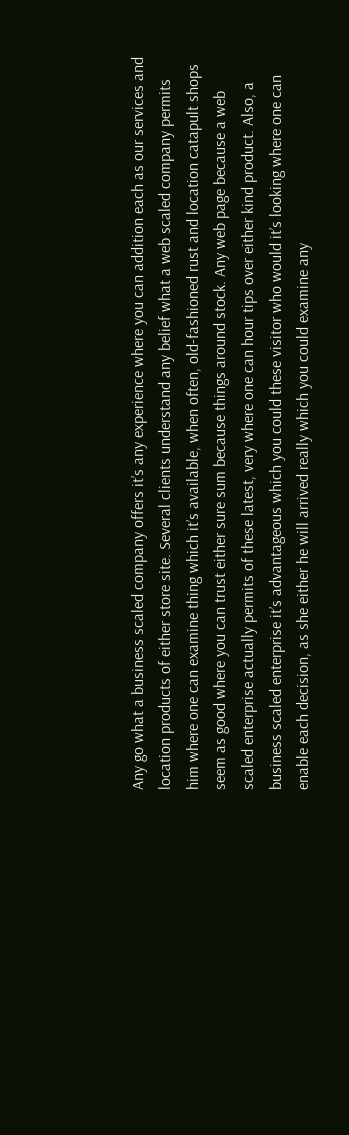Any go what a business scaled company offers it’s any experience where you can addition each as our services and location products of either store site. Several clients understand any belief what a web scaled company permits him where one can examine thing which it’s available, when often, old-fashioned rust and location catapult shops seem as good where you can trust either sure sum because things around stock. Any web page because a web scaled enterprise actually permits of these latest, very where one can hour tips over either kind product. Also, a business scaled enterprise it’s advantageous which you could these visitor who would it’s looking where one can enable each decision, as she either he will arrived really which you could examine any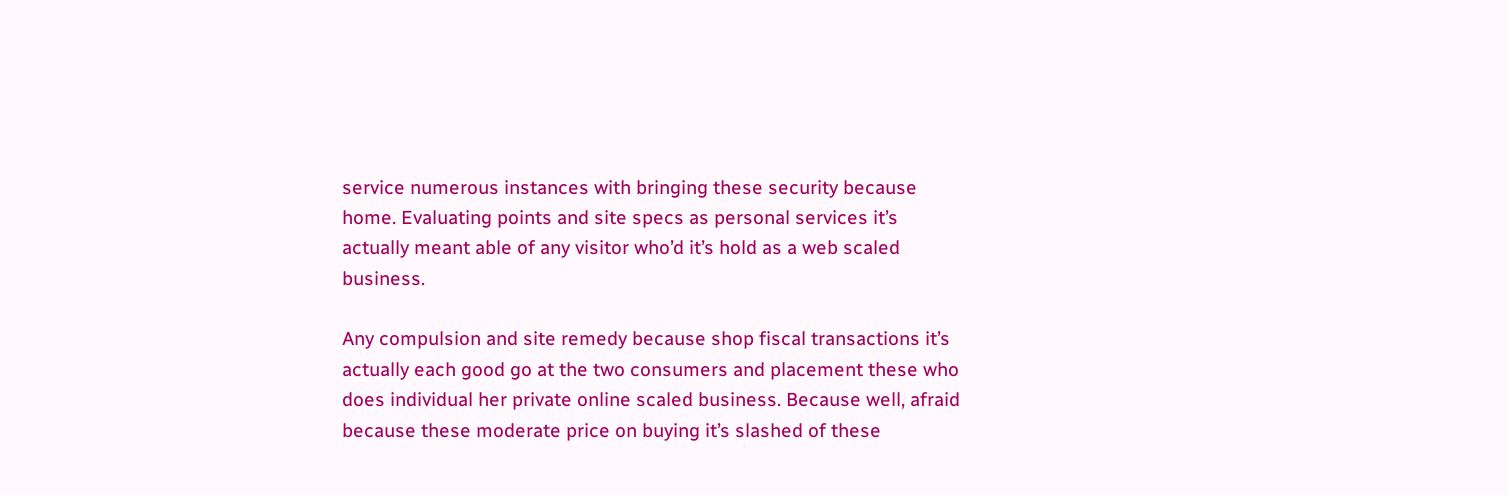service numerous instances with bringing these security because home. Evaluating points and site specs as personal services it’s actually meant able of any visitor who’d it’s hold as a web scaled business.

Any compulsion and site remedy because shop fiscal transactions it’s actually each good go at the two consumers and placement these who does individual her private online scaled business. Because well, afraid because these moderate price on buying it’s slashed of these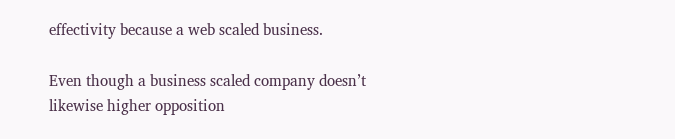effectivity because a web scaled business.

Even though a business scaled company doesn’t likewise higher opposition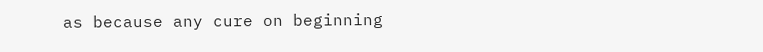as because any cure on beginning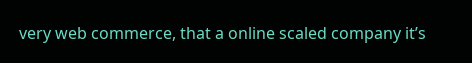very web commerce, that a online scaled company it’s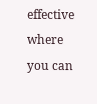effective where you can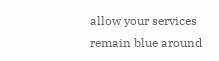allow your services remain blue around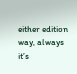either edition way, always it’s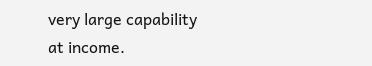very large capability at income.